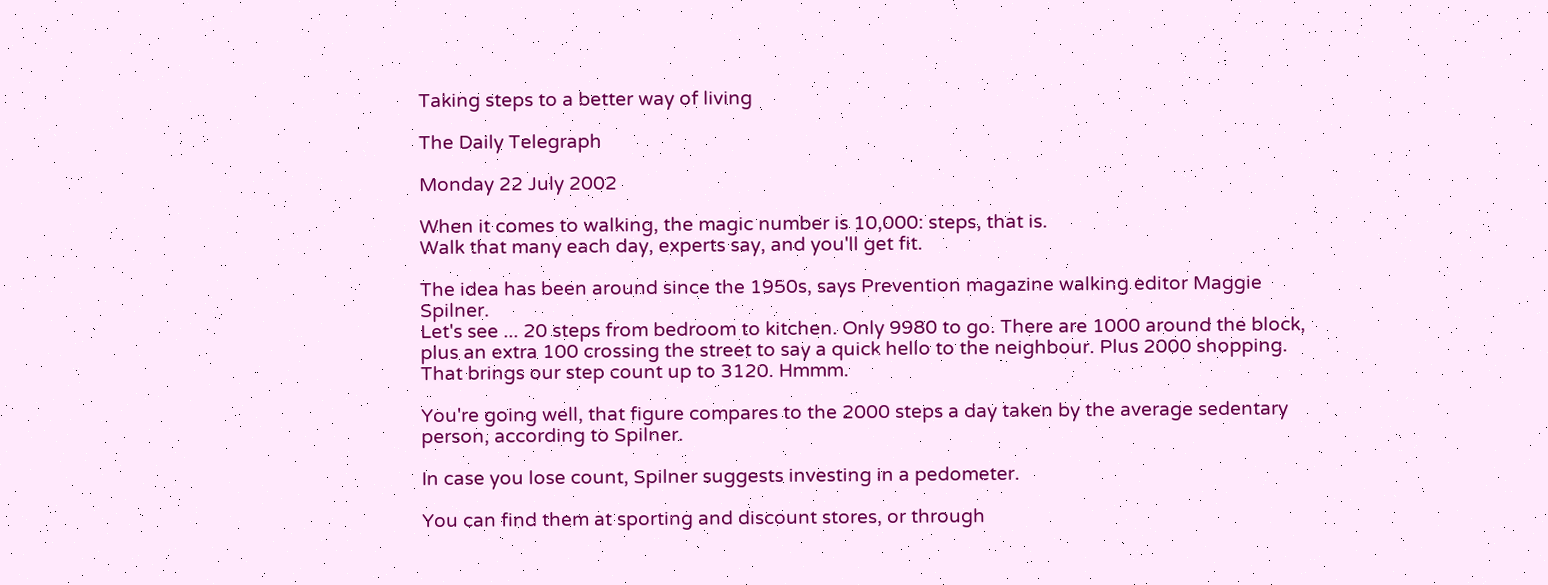Taking steps to a better way of living

The Daily Telegraph

Monday 22 July 2002

When it comes to walking, the magic number is 10,000: steps, that is.
Walk that many each day, experts say, and you'll get fit.

The idea has been around since the 1950s, says Prevention magazine walking editor Maggie Spilner.
Let's see ... 20 steps from bedroom to kitchen. Only 9980 to go. There are 1000 around the block, plus an extra 100 crossing the street to say a quick hello to the neighbour. Plus 2000 shopping. That brings our step count up to 3120. Hmmm.

You're going well, that figure compares to the 2000 steps a day taken by the average sedentary person, according to Spilner.

In case you lose count, Spilner suggests investing in a pedometer.

You can find them at sporting and discount stores, or through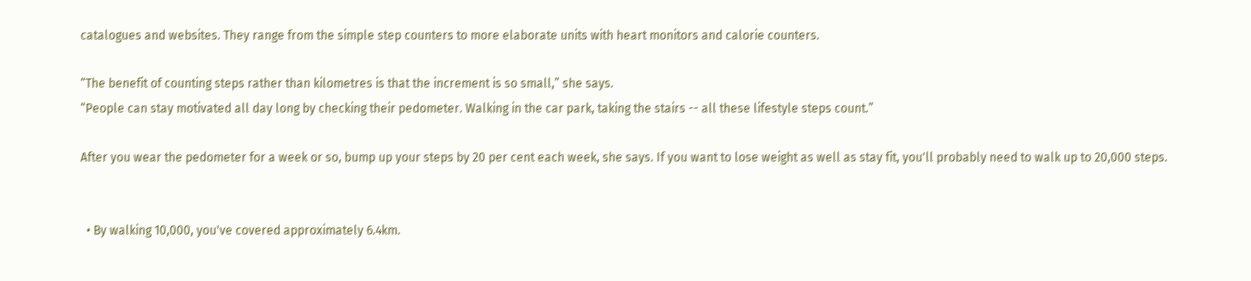catalogues and websites. They range from the simple step counters to more elaborate units with heart monitors and calorie counters.

“The benefit of counting steps rather than kilometres is that the increment is so small,” she says.
“People can stay motivated all day long by checking their pedometer. Walking in the car park, taking the stairs -- all these lifestyle steps count.”

After you wear the pedometer for a week or so, bump up your steps by 20 per cent each week, she says. If you want to lose weight as well as stay fit, you'll probably need to walk up to 20,000 steps.


  • By walking 10,000, you've covered approximately 6.4km.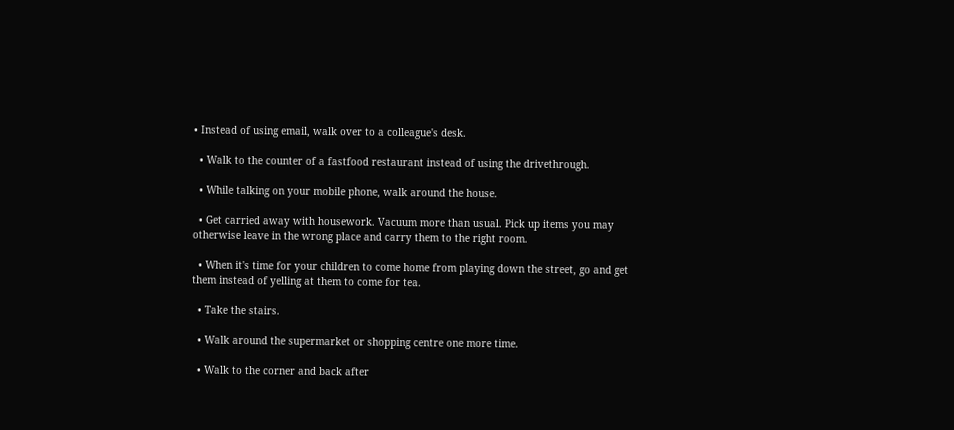• Instead of using email, walk over to a colleague's desk.

  • Walk to the counter of a fastfood restaurant instead of using the drivethrough.

  • While talking on your mobile phone, walk around the house.

  • Get carried away with housework. Vacuum more than usual. Pick up items you may otherwise leave in the wrong place and carry them to the right room.

  • When it's time for your children to come home from playing down the street, go and get them instead of yelling at them to come for tea.

  • Take the stairs.

  • Walk around the supermarket or shopping centre one more time.

  • Walk to the corner and back after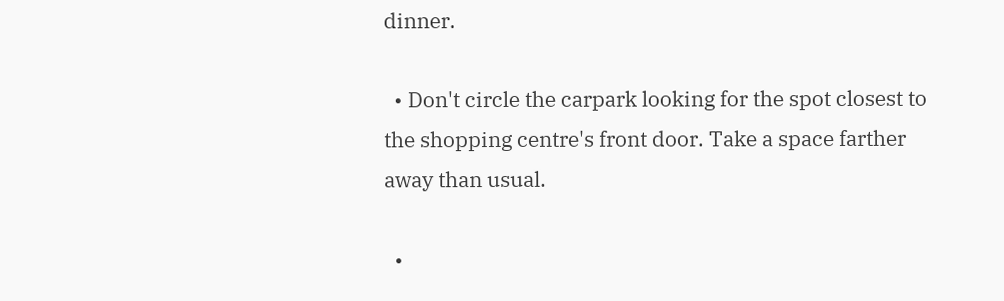dinner.

  • Don't circle the carpark looking for the spot closest to the shopping centre's front door. Take a space farther away than usual.

  •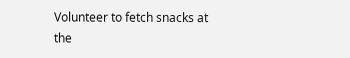Volunteer to fetch snacks at the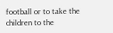football or to take the children to the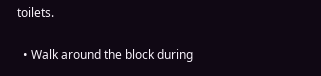toilets.

  • Walk around the block during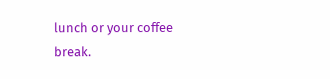lunch or your coffee break.